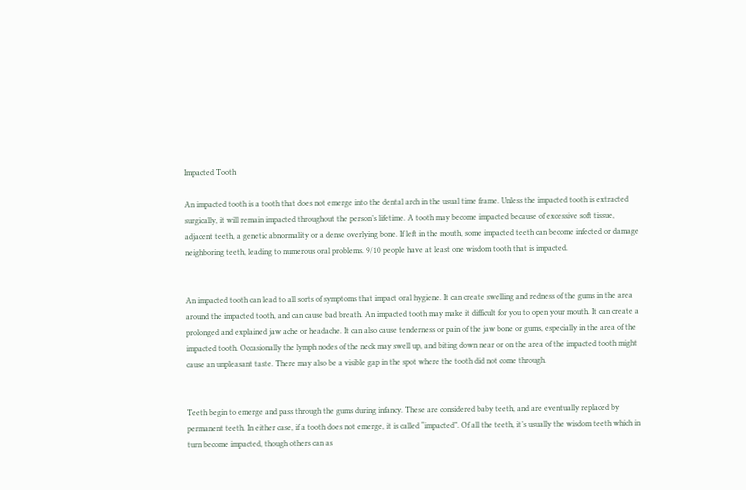Impacted Tooth

An impacted tooth is a tooth that does not emerge into the dental arch in the usual time frame. Unless the impacted tooth is extracted surgically, it will remain impacted throughout the person’s lifetime. A tooth may become impacted because of excessive soft tissue, adjacent teeth, a genetic abnormality or a dense overlying bone. If left in the mouth, some impacted teeth can become infected or damage neighboring teeth, leading to numerous oral problems. 9/10 people have at least one wisdom tooth that is impacted.


An impacted tooth can lead to all sorts of symptoms that impact oral hygiene. It can create swelling and redness of the gums in the area around the impacted tooth, and can cause bad breath. An impacted tooth may make it difficult for you to open your mouth. It can create a prolonged and explained jaw ache or headache. It can also cause tenderness or pain of the jaw bone or gums, especially in the area of the impacted tooth. Occasionally the lymph nodes of the neck may swell up, and biting down near or on the area of the impacted tooth might cause an unpleasant taste. There may also be a visible gap in the spot where the tooth did not come through.


Teeth begin to emerge and pass through the gums during infancy. These are considered baby teeth, and are eventually replaced by permanent teeth. In either case, if a tooth does not emerge, it is called “impacted”. Of all the teeth, it’s usually the wisdom teeth which in turn become impacted, though others can as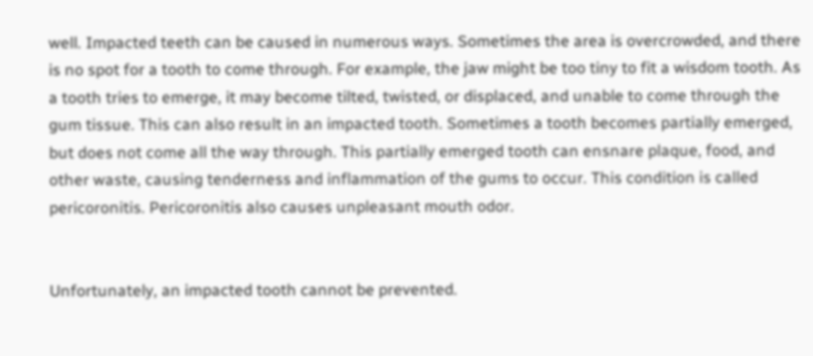well. Impacted teeth can be caused in numerous ways. Sometimes the area is overcrowded, and there is no spot for a tooth to come through. For example, the jaw might be too tiny to fit a wisdom tooth. As a tooth tries to emerge, it may become tilted, twisted, or displaced, and unable to come through the gum tissue. This can also result in an impacted tooth. Sometimes a tooth becomes partially emerged, but does not come all the way through. This partially emerged tooth can ensnare plaque, food, and other waste, causing tenderness and inflammation of the gums to occur. This condition is called pericoronitis. Pericoronitis also causes unpleasant mouth odor.


Unfortunately, an impacted tooth cannot be prevented.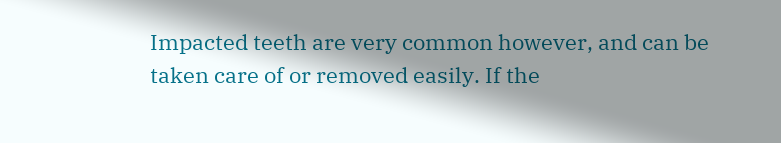Impacted teeth are very common however, and can be taken care of or removed easily. If the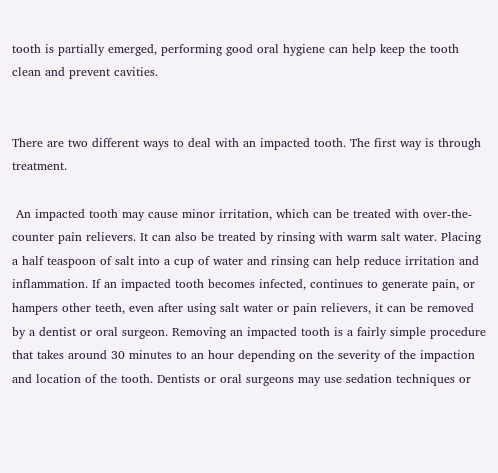tooth is partially emerged, performing good oral hygiene can help keep the tooth clean and prevent cavities.


There are two different ways to deal with an impacted tooth. The first way is through treatment.

 An impacted tooth may cause minor irritation, which can be treated with over-the-counter pain relievers. It can also be treated by rinsing with warm salt water. Placing a half teaspoon of salt into a cup of water and rinsing can help reduce irritation and inflammation. If an impacted tooth becomes infected, continues to generate pain, or hampers other teeth, even after using salt water or pain relievers, it can be removed by a dentist or oral surgeon. Removing an impacted tooth is a fairly simple procedure that takes around 30 minutes to an hour depending on the severity of the impaction and location of the tooth. Dentists or oral surgeons may use sedation techniques or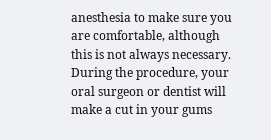anesthesia to make sure you are comfortable, although this is not always necessary. During the procedure, your oral surgeon or dentist will make a cut in your gums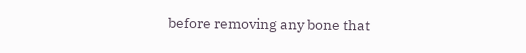before removing any bone that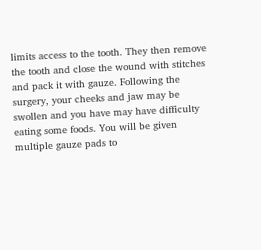limits access to the tooth. They then remove the tooth and close the wound with stitches and pack it with gauze. Following the surgery, your cheeks and jaw may be swollen and you have may have difficulty eating some foods. You will be given multiple gauze pads to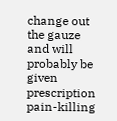change out the gauze and will probably be given prescription pain-killing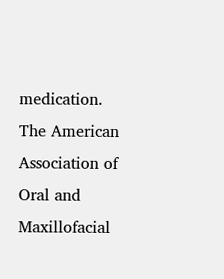medication. The American Association of Oral and Maxillofacial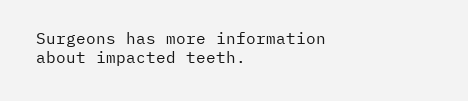Surgeons has more information about impacted teeth.